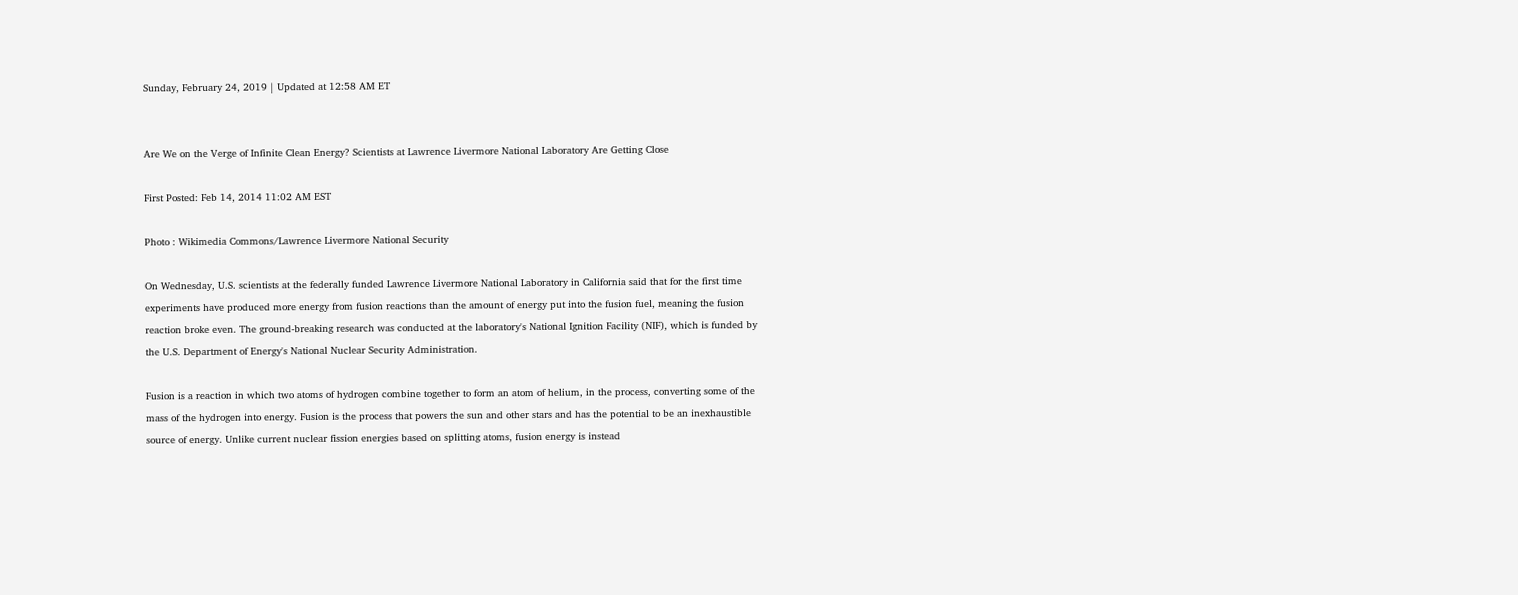Sunday, February 24, 2019 | Updated at 12:58 AM ET


Are We on the Verge of Infinite Clean Energy? Scientists at Lawrence Livermore National Laboratory Are Getting Close

First Posted: Feb 14, 2014 11:02 AM EST

Photo : Wikimedia Commons/Lawrence Livermore National Security

On Wednesday, U.S. scientists at the federally funded Lawrence Livermore National Laboratory in California said that for the first time experiments have produced more energy from fusion reactions than the amount of energy put into the fusion fuel, meaning the fusion reaction broke even. The ground-breaking research was conducted at the laboratory's National Ignition Facility (NIF), which is funded by the U.S. Department of Energy's National Nuclear Security Administration.

Fusion is a reaction in which two atoms of hydrogen combine together to form an atom of helium, in the process, converting some of the mass of the hydrogen into energy. Fusion is the process that powers the sun and other stars and has the potential to be an inexhaustible source of energy. Unlike current nuclear fission energies based on splitting atoms, fusion energy is instead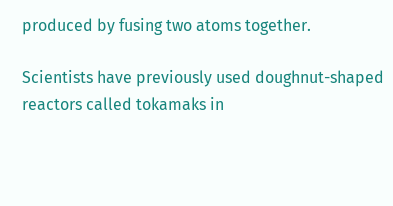produced by fusing two atoms together.

Scientists have previously used doughnut-shaped reactors called tokamaks in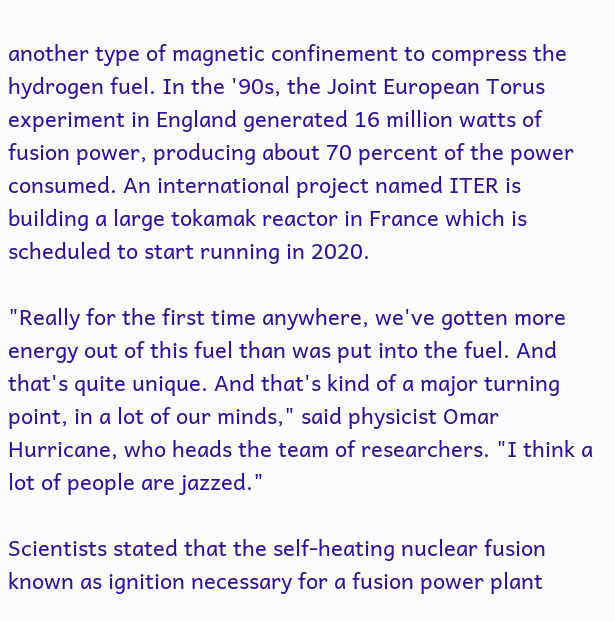another type of magnetic confinement to compress the hydrogen fuel. In the '90s, the Joint European Torus experiment in England generated 16 million watts of fusion power, producing about 70 percent of the power consumed. An international project named ITER is building a large tokamak reactor in France which is scheduled to start running in 2020.

"Really for the first time anywhere, we've gotten more energy out of this fuel than was put into the fuel. And that's quite unique. And that's kind of a major turning point, in a lot of our minds," said physicist Omar Hurricane, who heads the team of researchers. "I think a lot of people are jazzed."

Scientists stated that the self-heating nuclear fusion known as ignition necessary for a fusion power plant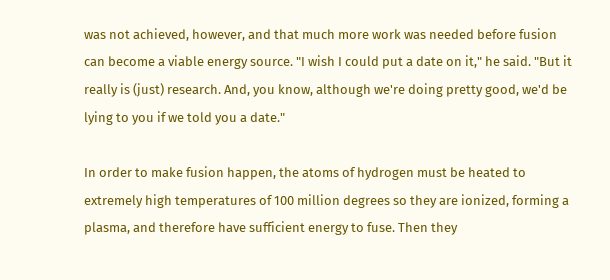was not achieved, however, and that much more work was needed before fusion can become a viable energy source. "I wish I could put a date on it," he said. "But it really is (just) research. And, you know, although we're doing pretty good, we'd be lying to you if we told you a date."

In order to make fusion happen, the atoms of hydrogen must be heated to extremely high temperatures of 100 million degrees so they are ionized, forming a plasma, and therefore have sufficient energy to fuse. Then they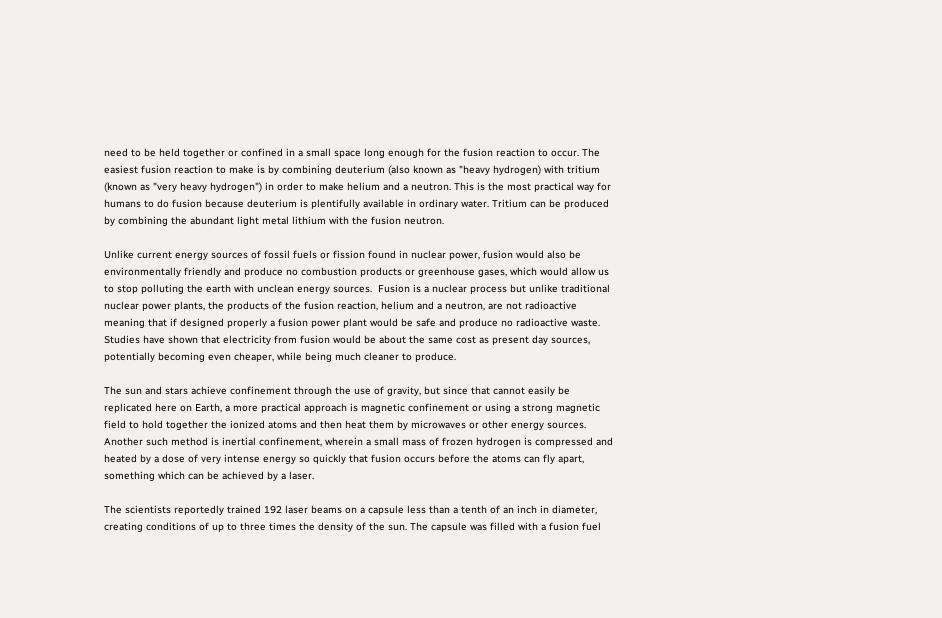need to be held together or confined in a small space long enough for the fusion reaction to occur. The easiest fusion reaction to make is by combining deuterium (also known as "heavy hydrogen) with tritium (known as "very heavy hydrogen") in order to make helium and a neutron. This is the most practical way for humans to do fusion because deuterium is plentifully available in ordinary water. Tritium can be produced by combining the abundant light metal lithium with the fusion neutron.

Unlike current energy sources of fossil fuels or fission found in nuclear power, fusion would also be environmentally friendly and produce no combustion products or greenhouse gases, which would allow us to stop polluting the earth with unclean energy sources.  Fusion is a nuclear process but unlike traditional nuclear power plants, the products of the fusion reaction, helium and a neutron, are not radioactive meaning that if designed properly a fusion power plant would be safe and produce no radioactive waste. Studies have shown that electricity from fusion would be about the same cost as present day sources, potentially becoming even cheaper, while being much cleaner to produce.

The sun and stars achieve confinement through the use of gravity, but since that cannot easily be replicated here on Earth, a more practical approach is magnetic confinement or using a strong magnetic field to hold together the ionized atoms and then heat them by microwaves or other energy sources. Another such method is inertial confinement, wherein a small mass of frozen hydrogen is compressed and heated by a dose of very intense energy so quickly that fusion occurs before the atoms can fly apart, something which can be achieved by a laser.

The scientists reportedly trained 192 laser beams on a capsule less than a tenth of an inch in diameter, creating conditions of up to three times the density of the sun. The capsule was filled with a fusion fuel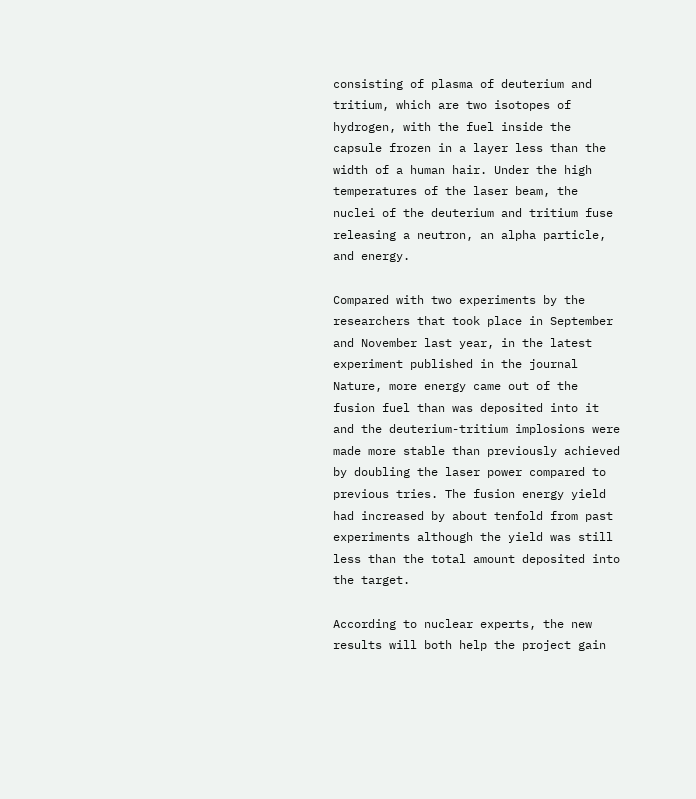consisting of plasma of deuterium and tritium, which are two isotopes of hydrogen, with the fuel inside the capsule frozen in a layer less than the width of a human hair. Under the high temperatures of the laser beam, the nuclei of the deuterium and tritium fuse releasing a neutron, an alpha particle, and energy.

Compared with two experiments by the researchers that took place in September and November last year, in the latest experiment published in the journal Nature, more energy came out of the fusion fuel than was deposited into it and the deuterium-tritium implosions were made more stable than previously achieved by doubling the laser power compared to previous tries. The fusion energy yield had increased by about tenfold from past experiments although the yield was still less than the total amount deposited into the target.

According to nuclear experts, the new results will both help the project gain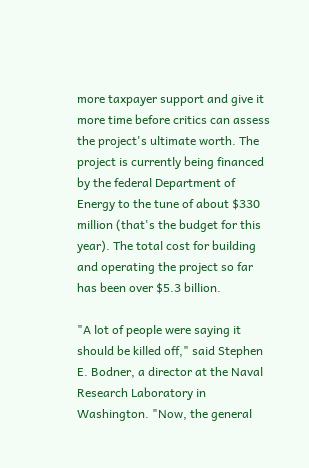more taxpayer support and give it more time before critics can assess the project's ultimate worth. The project is currently being financed by the federal Department of Energy to the tune of about $330 million (that's the budget for this year). The total cost for building and operating the project so far has been over $5.3 billion.

"A lot of people were saying it should be killed off," said Stephen E. Bodner, a director at the Naval Research Laboratory in Washington. "Now, the general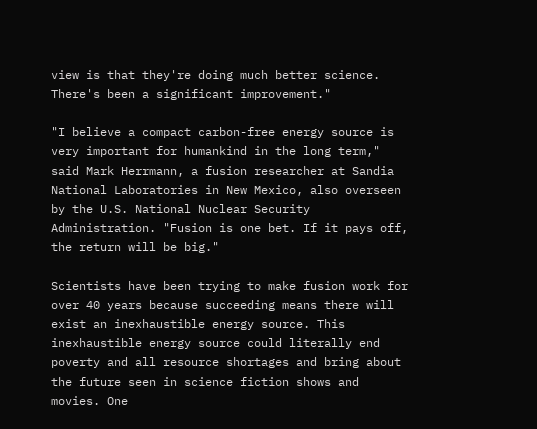view is that they're doing much better science. There's been a significant improvement."

"I believe a compact carbon-free energy source is very important for humankind in the long term," said Mark Herrmann, a fusion researcher at Sandia National Laboratories in New Mexico, also overseen by the U.S. National Nuclear Security Administration. "Fusion is one bet. If it pays off, the return will be big."

Scientists have been trying to make fusion work for over 40 years because succeeding means there will exist an inexhaustible energy source. This inexhaustible energy source could literally end poverty and all resource shortages and bring about the future seen in science fiction shows and movies. One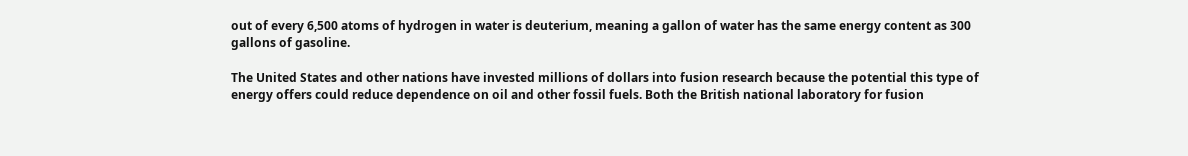out of every 6,500 atoms of hydrogen in water is deuterium, meaning a gallon of water has the same energy content as 300 gallons of gasoline.

The United States and other nations have invested millions of dollars into fusion research because the potential this type of energy offers could reduce dependence on oil and other fossil fuels. Both the British national laboratory for fusion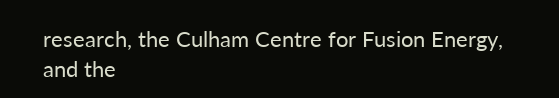research, the Culham Centre for Fusion Energy, and the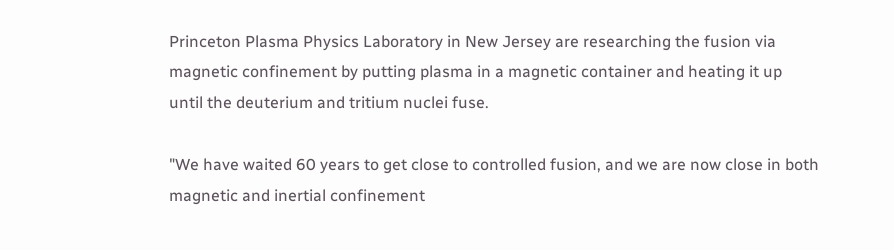Princeton Plasma Physics Laboratory in New Jersey are researching the fusion via magnetic confinement by putting plasma in a magnetic container and heating it up until the deuterium and tritium nuclei fuse.

"We have waited 60 years to get close to controlled fusion, and we are now close in both magnetic and inertial confinement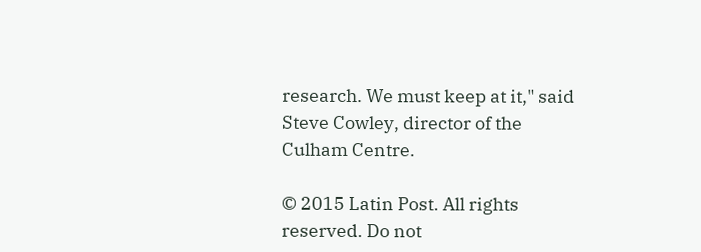research. We must keep at it," said Steve Cowley, director of the Culham Centre.

© 2015 Latin Post. All rights reserved. Do not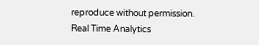reproduce without permission.
Real Time Analytics